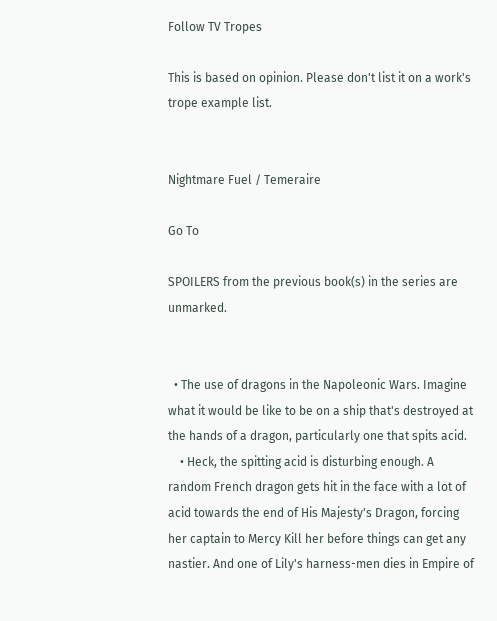Follow TV Tropes

This is based on opinion. Please don't list it on a work's trope example list.


Nightmare Fuel / Temeraire

Go To

SPOILERS from the previous book(s) in the series are unmarked.


  • The use of dragons in the Napoleonic Wars. Imagine what it would be like to be on a ship that's destroyed at the hands of a dragon, particularly one that spits acid.
    • Heck, the spitting acid is disturbing enough. A random French dragon gets hit in the face with a lot of acid towards the end of His Majesty's Dragon, forcing her captain to Mercy Kill her before things can get any nastier. And one of Lily's harness-men dies in Empire of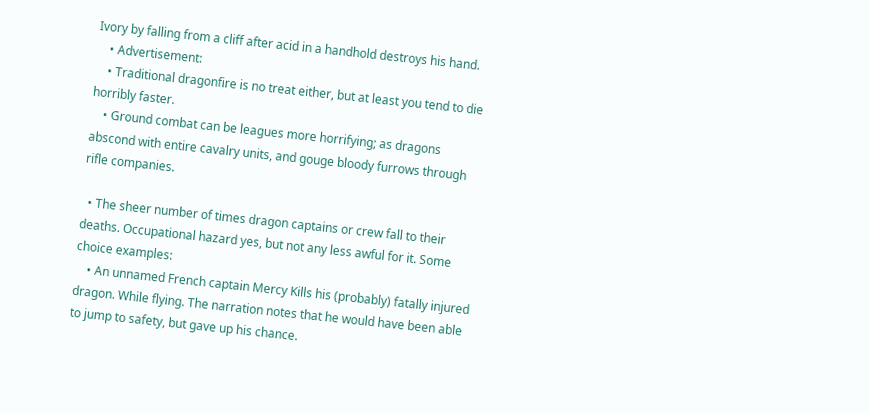Ivory by falling from a cliff after acid in a handhold destroys his hand.
    • Advertisement:
    • Traditional dragonfire is no treat either, but at least you tend to die horribly faster.
    • Ground combat can be leagues more horrifying; as dragons abscond with entire cavalry units, and gouge bloody furrows through rifle companies.

  • The sheer number of times dragon captains or crew fall to their deaths. Occupational hazard yes, but not any less awful for it. Some choice examples:
    • An unnamed French captain Mercy Kills his (probably) fatally injured dragon. While flying. The narration notes that he would have been able to jump to safety, but gave up his chance.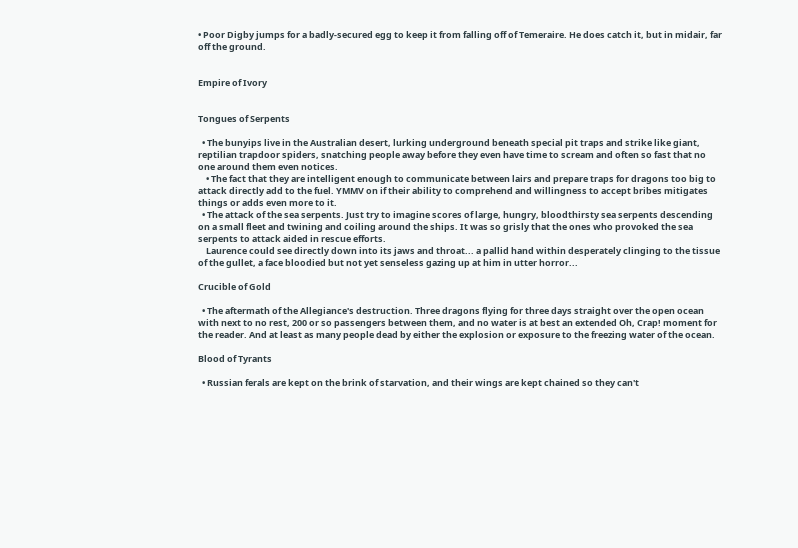• Poor Digby jumps for a badly-secured egg to keep it from falling off of Temeraire. He does catch it, but in midair, far off the ground.


Empire of Ivory


Tongues of Serpents

  • The bunyips live in the Australian desert, lurking underground beneath special pit traps and strike like giant, reptilian trapdoor spiders, snatching people away before they even have time to scream and often so fast that no one around them even notices.
    • The fact that they are intelligent enough to communicate between lairs and prepare traps for dragons too big to attack directly add to the fuel. YMMV on if their ability to comprehend and willingness to accept bribes mitigates things or adds even more to it.
  • The attack of the sea serpents. Just try to imagine scores of large, hungry, bloodthirsty sea serpents descending on a small fleet and twining and coiling around the ships. It was so grisly that the ones who provoked the sea serpents to attack aided in rescue efforts.
    Laurence could see directly down into its jaws and throat... a pallid hand within desperately clinging to the tissue of the gullet, a face bloodied but not yet senseless gazing up at him in utter horror...

Crucible of Gold

  • The aftermath of the Allegiance's destruction. Three dragons flying for three days straight over the open ocean with next to no rest, 200 or so passengers between them, and no water is at best an extended Oh, Crap! moment for the reader. And at least as many people dead by either the explosion or exposure to the freezing water of the ocean.

Blood of Tyrants

  • Russian ferals are kept on the brink of starvation, and their wings are kept chained so they can't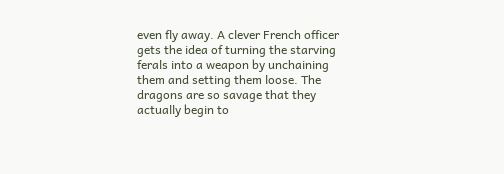even fly away. A clever French officer gets the idea of turning the starving ferals into a weapon by unchaining them and setting them loose. The dragons are so savage that they actually begin to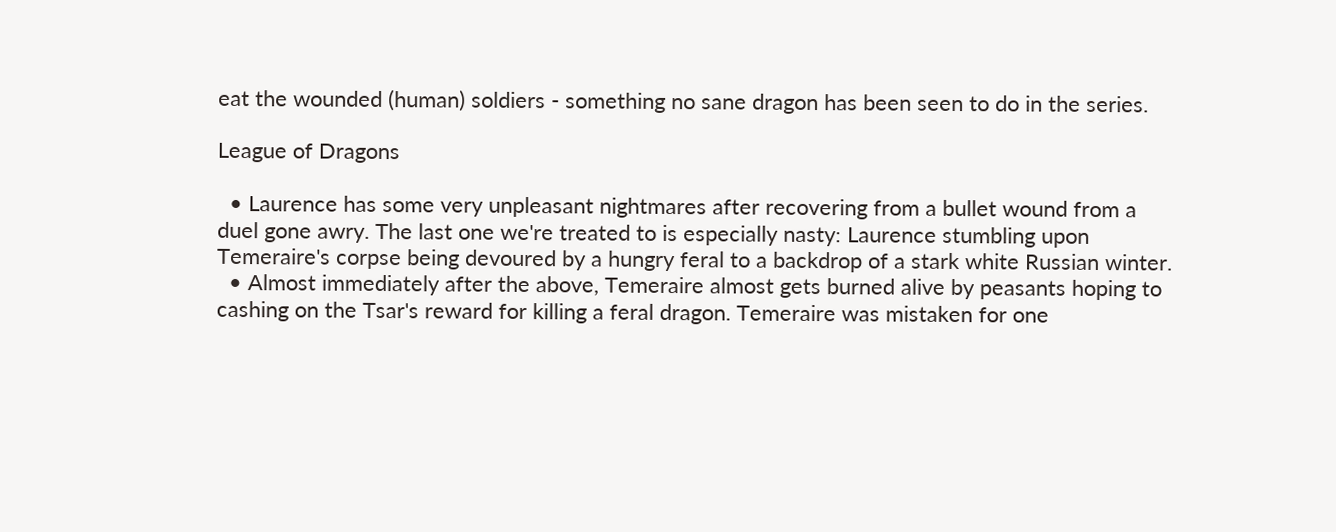eat the wounded (human) soldiers - something no sane dragon has been seen to do in the series.

League of Dragons

  • Laurence has some very unpleasant nightmares after recovering from a bullet wound from a duel gone awry. The last one we're treated to is especially nasty: Laurence stumbling upon Temeraire's corpse being devoured by a hungry feral to a backdrop of a stark white Russian winter.
  • Almost immediately after the above, Temeraire almost gets burned alive by peasants hoping to cashing on the Tsar's reward for killing a feral dragon. Temeraire was mistaken for one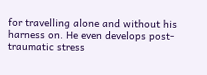for travelling alone and without his harness on. He even develops post-traumatic stress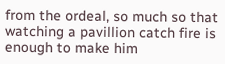from the ordeal, so much so that watching a pavillion catch fire is enough to make him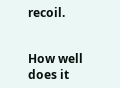recoil.


How well does it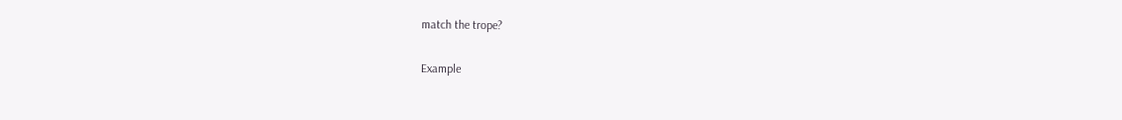match the trope?

Example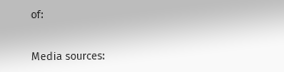of:


Media sources: